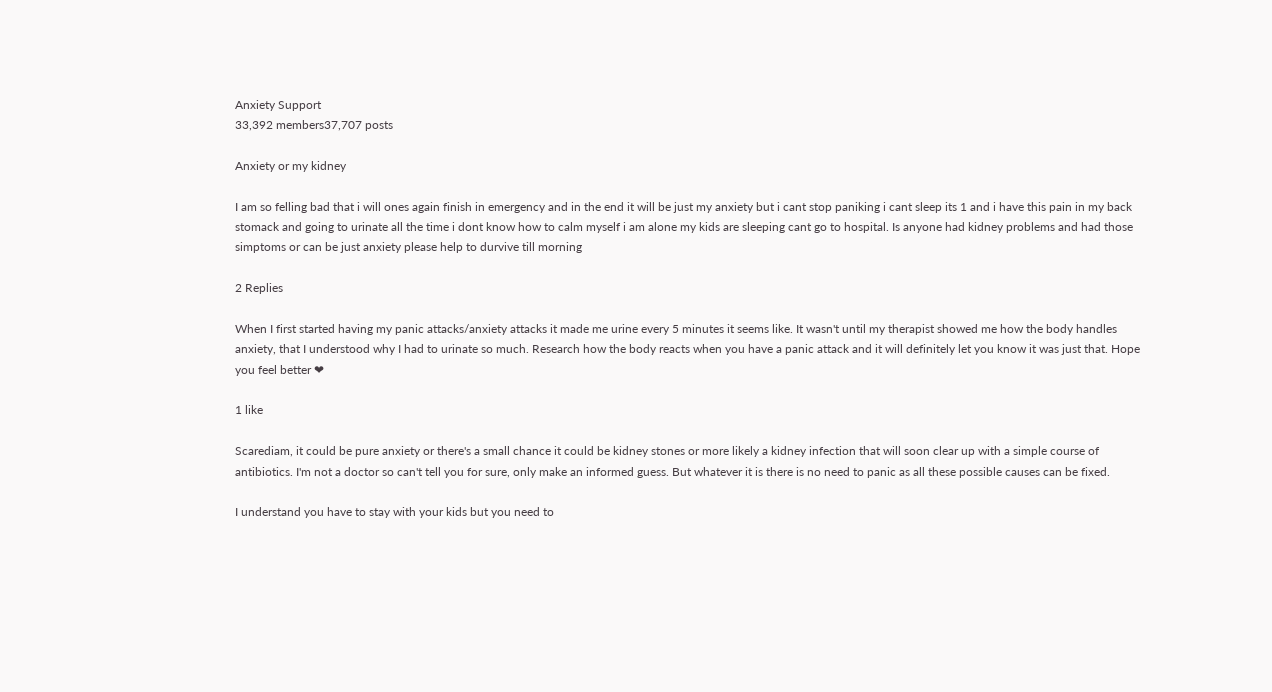Anxiety Support
33,392 members37,707 posts

Anxiety or my kidney

I am so felling bad that i will ones again finish in emergency and in the end it will be just my anxiety but i cant stop paniking i cant sleep its 1 and i have this pain in my back stomack and going to urinate all the time i dont know how to calm myself i am alone my kids are sleeping cant go to hospital. Is anyone had kidney problems and had those simptoms or can be just anxiety please help to durvive till morning

2 Replies

When I first started having my panic attacks/anxiety attacks it made me urine every 5 minutes it seems like. It wasn't until my therapist showed me how the body handles anxiety, that I understood why I had to urinate so much. Research how the body reacts when you have a panic attack and it will definitely let you know it was just that. Hope you feel better ❤

1 like

Scarediam, it could be pure anxiety or there's a small chance it could be kidney stones or more likely a kidney infection that will soon clear up with a simple course of antibiotics. I'm not a doctor so can't tell you for sure, only make an informed guess. But whatever it is there is no need to panic as all these possible causes can be fixed.

I understand you have to stay with your kids but you need to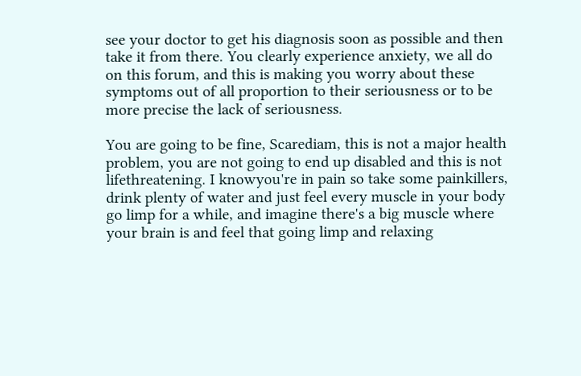see your doctor to get his diagnosis soon as possible and then take it from there. You clearly experience anxiety, we all do on this forum, and this is making you worry about these symptoms out of all proportion to their seriousness or to be more precise the lack of seriousness.

You are going to be fine, Scarediam, this is not a major health problem, you are not going to end up disabled and this is not lifethreatening. I knowyou're in pain so take some painkillers, drink plenty of water and just feel every muscle in your body go limp for a while, and imagine there's a big muscle where your brain is and feel that going limp and relaxing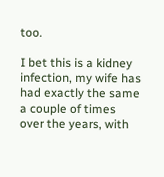too.

I bet this is a kidney infection, my wife has had exactly the same a couple of times over the years, with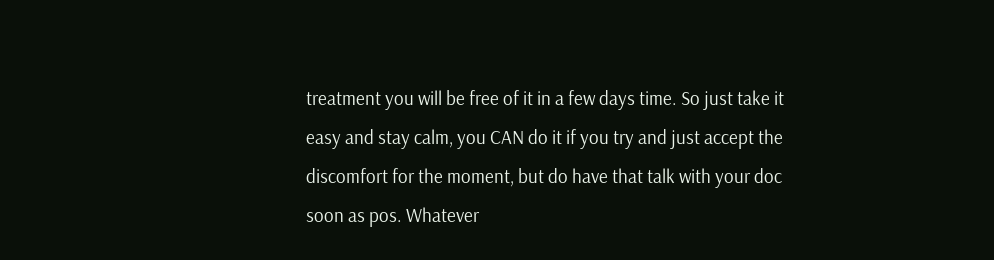treatment you will be free of it in a few days time. So just take it easy and stay calm, you CAN do it if you try and just accept the discomfort for the moment, but do have that talk with your doc soon as pos. Whatever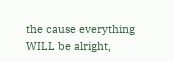the cause everything WILL be alright,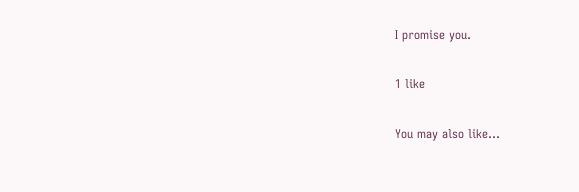I promise you.

1 like

You may also like...